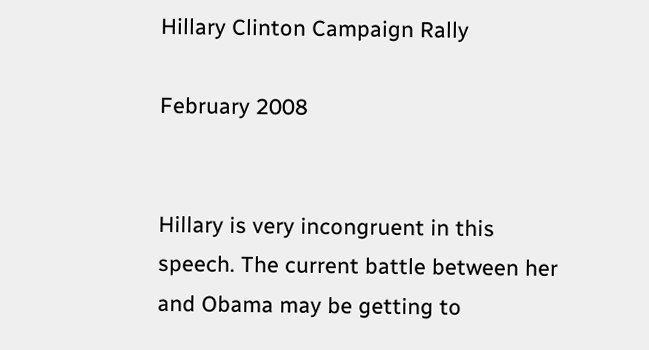Hillary Clinton Campaign Rally

February 2008


Hillary is very incongruent in this speech. The current battle between her and Obama may be getting to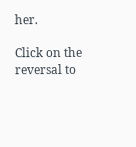her.

Click on the reversal to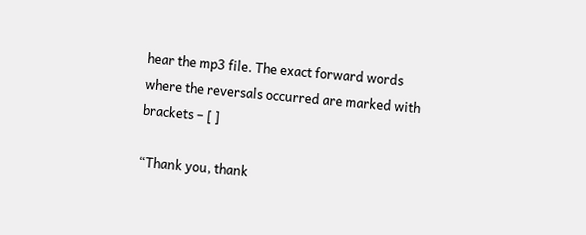hear the mp3 file. The exact forward words where the reversals occurred are marked with brackets – [ ]

“Thank you, thank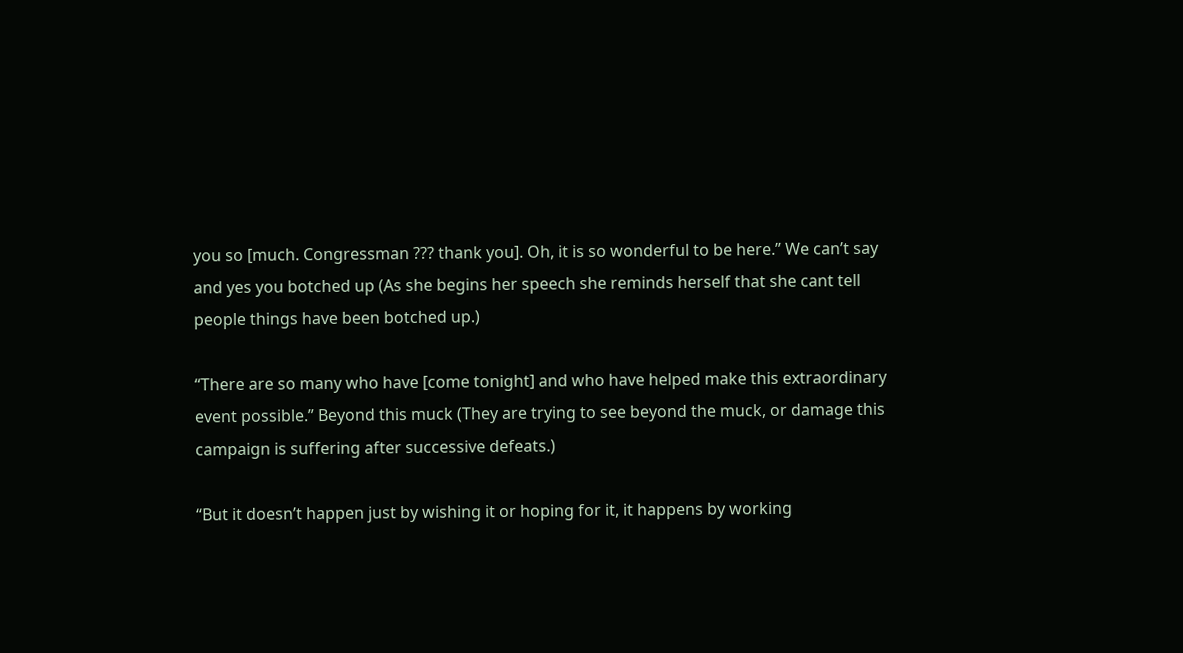you so [much. Congressman ??? thank you]. Oh, it is so wonderful to be here.” We can’t say and yes you botched up (As she begins her speech she reminds herself that she cant tell people things have been botched up.)

“There are so many who have [come tonight] and who have helped make this extraordinary event possible.” Beyond this muck (They are trying to see beyond the muck, or damage this campaign is suffering after successive defeats.)

“But it doesn’t happen just by wishing it or hoping for it, it happens by working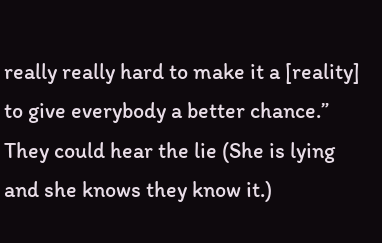really really hard to make it a [reality] to give everybody a better chance.” They could hear the lie (She is lying and she knows they know it.)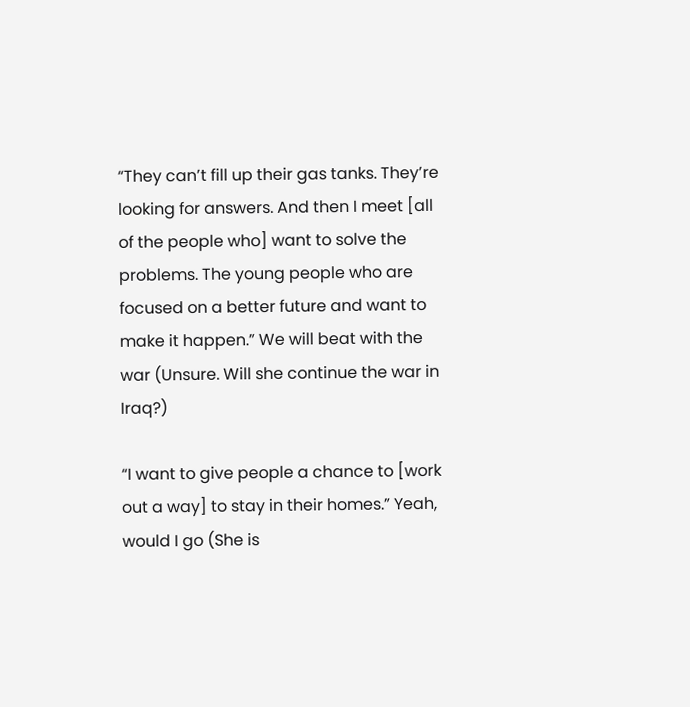“They can’t fill up their gas tanks. They’re looking for answers. And then I meet [all of the people who] want to solve the problems. The young people who are focused on a better future and want to make it happen.” We will beat with the war (Unsure. Will she continue the war in Iraq?)

“I want to give people a chance to [work out a way] to stay in their homes.” Yeah, would I go (She is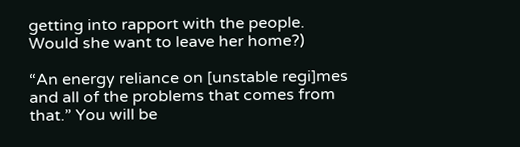getting into rapport with the people. Would she want to leave her home?)

“An energy reliance on [unstable regi]mes and all of the problems that comes from that.” You will be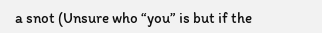a snot (Unsure who “you” is but if the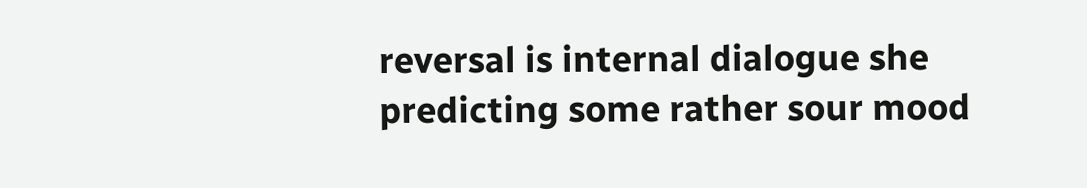reversal is internal dialogue she predicting some rather sour mood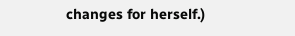changes for herself.)